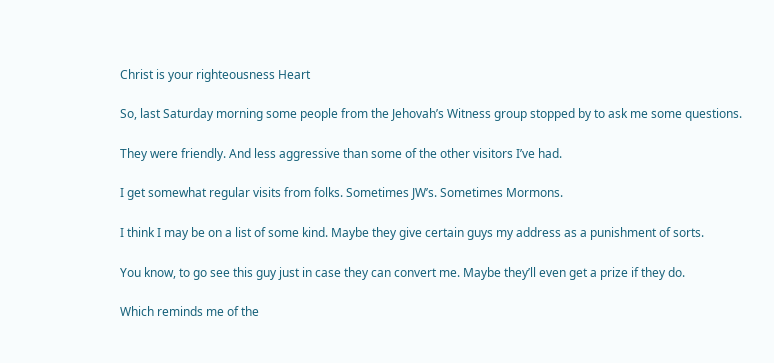Christ is your righteousness Heart

So, last Saturday morning some people from the Jehovah’s Witness group stopped by to ask me some questions.

They were friendly. And less aggressive than some of the other visitors I’ve had.

I get somewhat regular visits from folks. Sometimes JW’s. Sometimes Mormons.

I think I may be on a list of some kind. Maybe they give certain guys my address as a punishment of sorts.

You know, to go see this guy just in case they can convert me. Maybe they’ll even get a prize if they do.

Which reminds me of the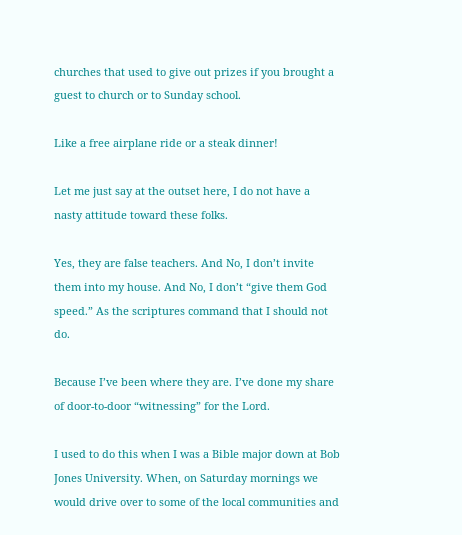churches that used to give out prizes if you brought a guest to church or to Sunday school.

Like a free airplane ride or a steak dinner!

Let me just say at the outset here, I do not have a nasty attitude toward these folks.

Yes, they are false teachers. And No, I don’t invite them into my house. And No, I don’t “give them God speed.” As the scriptures command that I should not do.

Because I’ve been where they are. I’ve done my share of door-to-door “witnessing” for the Lord.

I used to do this when I was a Bible major down at Bob Jones University. When, on Saturday mornings we would drive over to some of the local communities and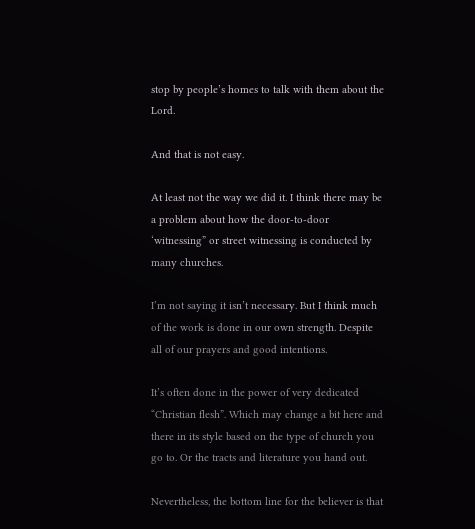stop by people’s homes to talk with them about the Lord.

And that is not easy.

At least not the way we did it. I think there may be a problem about how the door-to-door ‘witnessing” or street witnessing is conducted by many churches.

I’m not saying it isn’t necessary. But I think much of the work is done in our own strength. Despite all of our prayers and good intentions.

It’s often done in the power of very dedicated “Christian flesh”. Which may change a bit here and there in its style based on the type of church you go to. Or the tracts and literature you hand out.

Nevertheless, the bottom line for the believer is that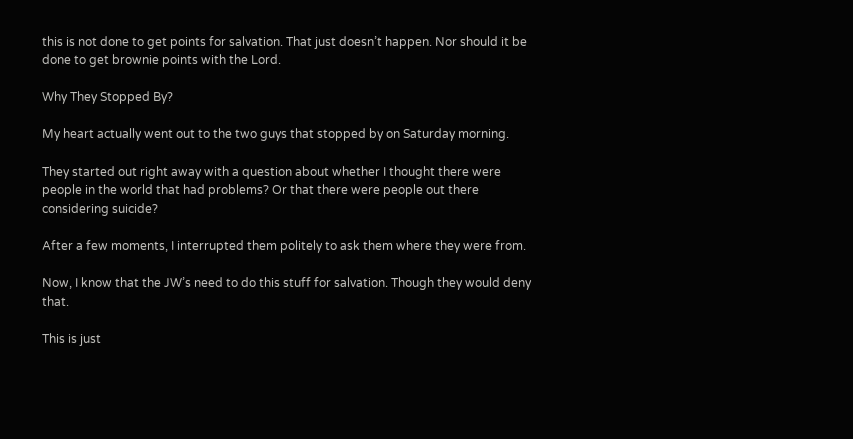this is not done to get points for salvation. That just doesn’t happen. Nor should it be done to get brownie points with the Lord.

Why They Stopped By?

My heart actually went out to the two guys that stopped by on Saturday morning.

They started out right away with a question about whether I thought there were people in the world that had problems? Or that there were people out there considering suicide?

After a few moments, I interrupted them politely to ask them where they were from.

Now, I know that the JW’s need to do this stuff for salvation. Though they would deny that.

This is just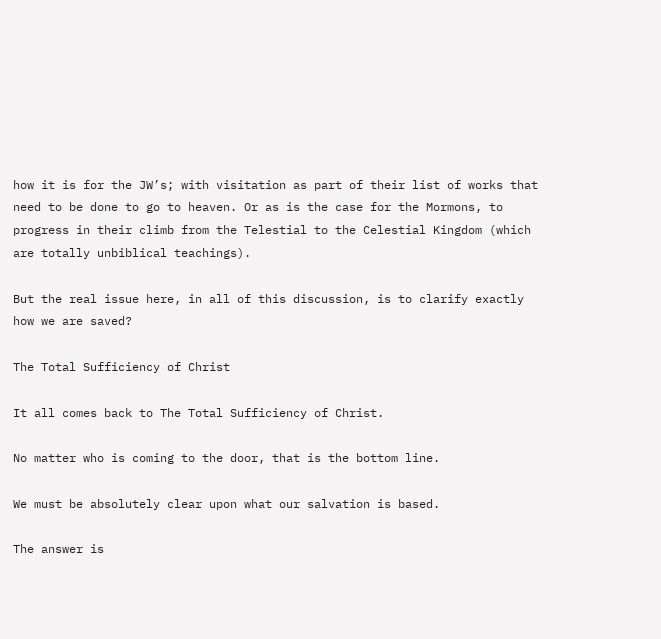how it is for the JW’s; with visitation as part of their list of works that need to be done to go to heaven. Or as is the case for the Mormons, to progress in their climb from the Telestial to the Celestial Kingdom (which are totally unbiblical teachings).

But the real issue here, in all of this discussion, is to clarify exactly how we are saved?

The Total Sufficiency of Christ

It all comes back to The Total Sufficiency of Christ.

No matter who is coming to the door, that is the bottom line.

We must be absolutely clear upon what our salvation is based.

The answer is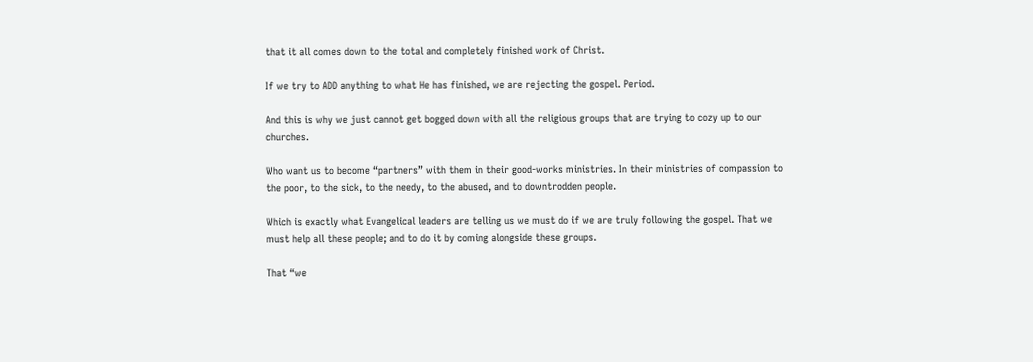that it all comes down to the total and completely finished work of Christ.

If we try to ADD anything to what He has finished, we are rejecting the gospel. Period.

And this is why we just cannot get bogged down with all the religious groups that are trying to cozy up to our churches.

Who want us to become “partners” with them in their good-works ministries. In their ministries of compassion to the poor, to the sick, to the needy, to the abused, and to downtrodden people.

Which is exactly what Evangelical leaders are telling us we must do if we are truly following the gospel. That we must help all these people; and to do it by coming alongside these groups.

That “we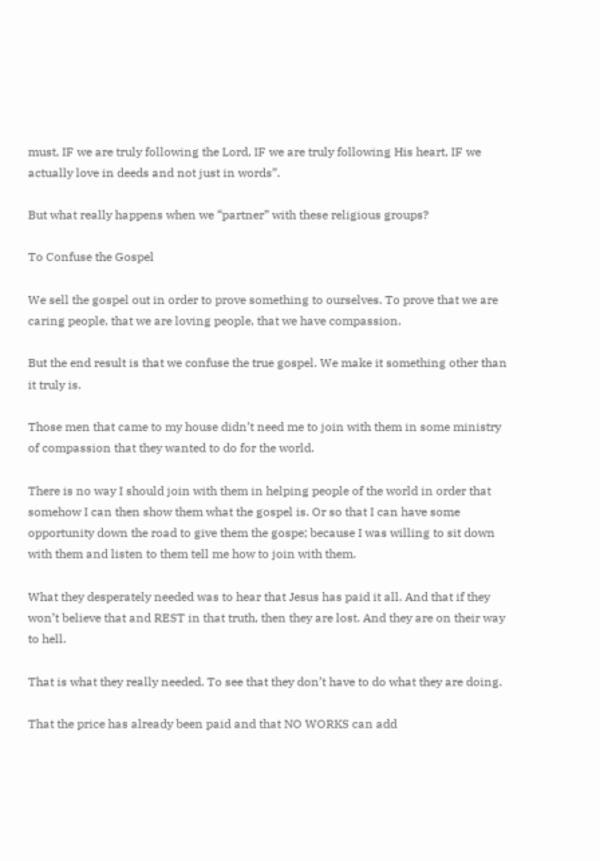must, IF we are truly following the Lord, IF we are truly following His heart, IF we actually love in deeds and not just in words”.

But what really happens when we “partner” with these religious groups?

To Confuse the Gospel

We sell the gospel out in order to prove something to ourselves. To prove that we are caring people, that we are loving people, that we have compassion.

But the end result is that we confuse the true gospel. We make it something other than it truly is.

Those men that came to my house didn’t need me to join with them in some ministry of compassion that they wanted to do for the world.

There is no way I should join with them in helping people of the world in order that somehow I can then show them what the gospel is. Or so that I can have some opportunity down the road to give them the gospe; because I was willing to sit down with them and listen to them tell me how to join with them.

What they desperately needed was to hear that Jesus has paid it all. And that if they won’t believe that and REST in that truth, then they are lost. And they are on their way to hell.

That is what they really needed. To see that they don’t have to do what they are doing.

That the price has already been paid and that NO WORKS can add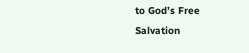to God’s Free Salvation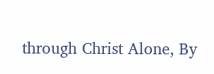through Christ Alone, By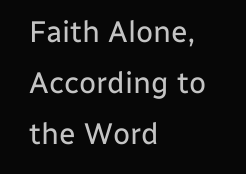Faith Alone, According to the Word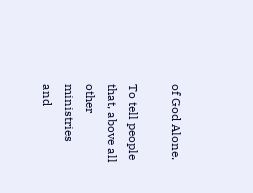of God Alone.

To tell people that, above all other ministries and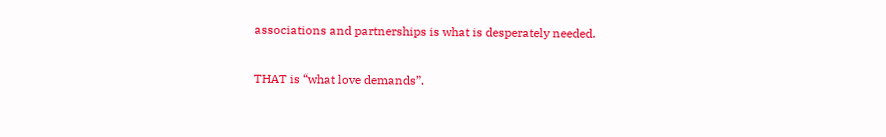associations and partnerships is what is desperately needed.

THAT is “what love demands”.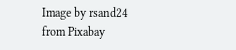Image by rsand24 from Pixabay